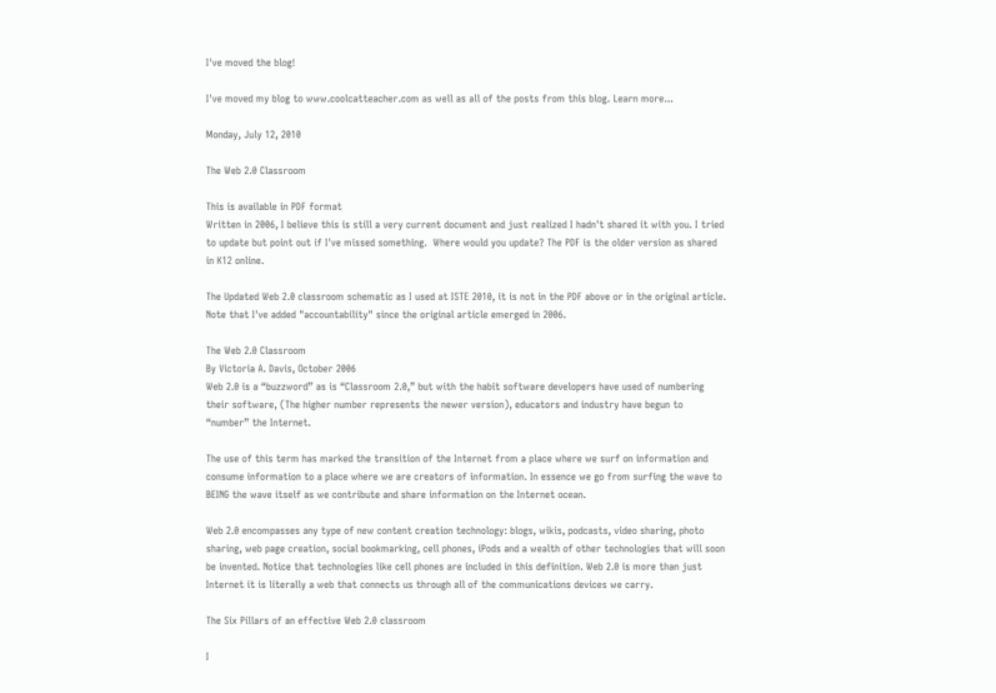I've moved the blog!

I've moved my blog to www.coolcatteacher.com as well as all of the posts from this blog. Learn more...

Monday, July 12, 2010

The Web 2.0 Classroom

This is available in PDF format
Written in 2006, I believe this is still a very current document and just realized I hadn't shared it with you. I tried to update but point out if I've missed something.  Where would you update? The PDF is the older version as shared in K12 online.

The Updated Web 2.0 classroom schematic as I used at ISTE 2010, it is not in the PDF above or in the original article. Note that I've added "accountability" since the original article emerged in 2006.

The Web 2.0 Classroom
By Victoria A. Davis, October 2006
Web 2.0 is a “buzzword” as is “Classroom 2.0,” but with the habit software developers have used of numbering their software, (The higher number represents the newer version), educators and industry have begun to “number” the Internet.

The use of this term has marked the transition of the Internet from a place where we surf on information and consume information to a place where we are creators of information. In essence we go from surfing the wave to BEING the wave itself as we contribute and share information on the Internet ocean.

Web 2.0 encompasses any type of new content creation technology: blogs, wikis, podcasts, video sharing, photo sharing, web page creation, social bookmarking, cell phones, iPods and a wealth of other technologies that will soon be invented. Notice that technologies like cell phones are included in this definition. Web 2.0 is more than just Internet it is literally a web that connects us through all of the communications devices we carry.

The Six Pillars of an effective Web 2.0 classroom

I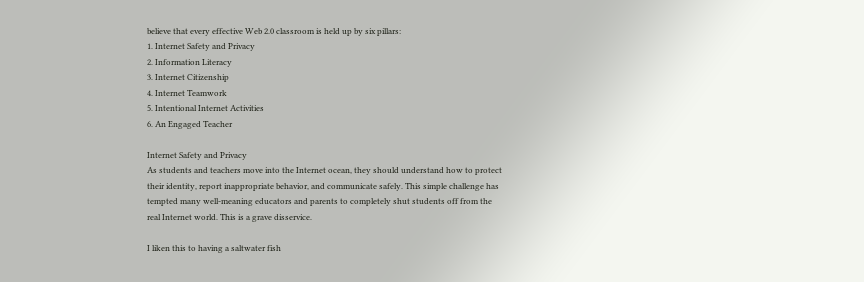believe that every effective Web 2.0 classroom is held up by six pillars:
1. Internet Safety and Privacy
2. Information Literacy
3. Internet Citizenship
4. Internet Teamwork
5. Intentional Internet Activities
6. An Engaged Teacher

Internet Safety and Privacy
As students and teachers move into the Internet ocean, they should understand how to protect their identity, report inappropriate behavior, and communicate safely. This simple challenge has tempted many well-meaning educators and parents to completely shut students off from the real Internet world. This is a grave disservice.

I liken this to having a saltwater fish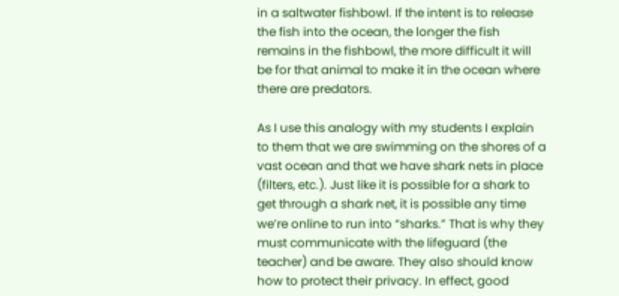in a saltwater fishbowl. If the intent is to release the fish into the ocean, the longer the fish remains in the fishbowl, the more difficult it will be for that animal to make it in the ocean where there are predators.

As I use this analogy with my students I explain to them that we are swimming on the shores of a vast ocean and that we have shark nets in place (filters, etc.). Just like it is possible for a shark to get through a shark net, it is possible any time we’re online to run into “sharks.” That is why they must communicate with the lifeguard (the teacher) and be aware. They also should know how to protect their privacy. In effect, good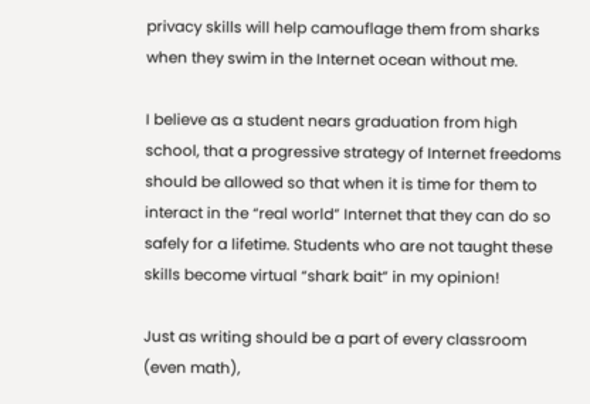privacy skills will help camouflage them from sharks when they swim in the Internet ocean without me.

I believe as a student nears graduation from high school, that a progressive strategy of Internet freedoms should be allowed so that when it is time for them to interact in the “real world” Internet that they can do so safely for a lifetime. Students who are not taught these skills become virtual “shark bait” in my opinion!

Just as writing should be a part of every classroom (even math),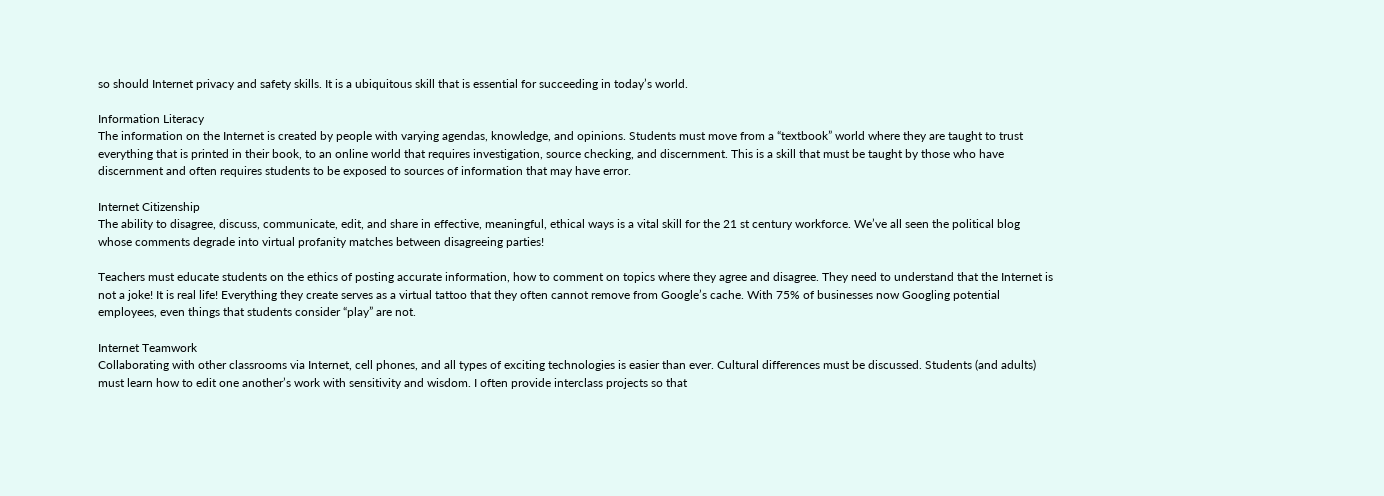so should Internet privacy and safety skills. It is a ubiquitous skill that is essential for succeeding in today’s world.

Information Literacy
The information on the Internet is created by people with varying agendas, knowledge, and opinions. Students must move from a “textbook” world where they are taught to trust everything that is printed in their book, to an online world that requires investigation, source checking, and discernment. This is a skill that must be taught by those who have discernment and often requires students to be exposed to sources of information that may have error.

Internet Citizenship
The ability to disagree, discuss, communicate, edit, and share in effective, meaningful, ethical ways is a vital skill for the 21 st century workforce. We’ve all seen the political blog whose comments degrade into virtual profanity matches between disagreeing parties!

Teachers must educate students on the ethics of posting accurate information, how to comment on topics where they agree and disagree. They need to understand that the Internet is not a joke! It is real life! Everything they create serves as a virtual tattoo that they often cannot remove from Google’s cache. With 75% of businesses now Googling potential employees, even things that students consider “play” are not.

Internet Teamwork
Collaborating with other classrooms via Internet, cell phones, and all types of exciting technologies is easier than ever. Cultural differences must be discussed. Students (and adults) must learn how to edit one another’s work with sensitivity and wisdom. I often provide interclass projects so that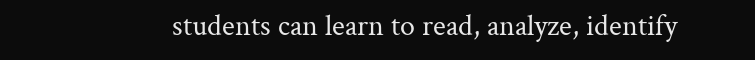students can learn to read, analyze, identify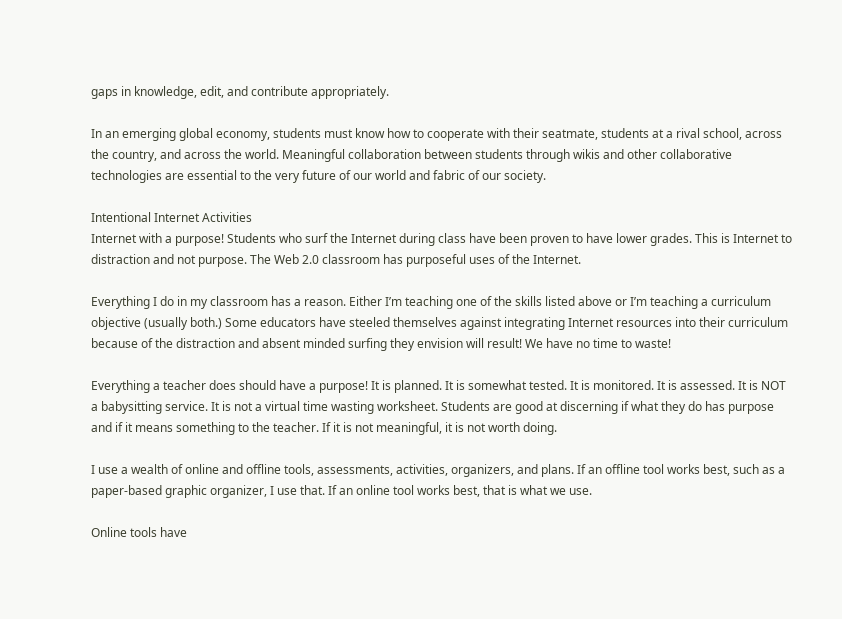gaps in knowledge, edit, and contribute appropriately.

In an emerging global economy, students must know how to cooperate with their seatmate, students at a rival school, across the country, and across the world. Meaningful collaboration between students through wikis and other collaborative technologies are essential to the very future of our world and fabric of our society.

Intentional Internet Activities
Internet with a purpose! Students who surf the Internet during class have been proven to have lower grades. This is Internet to distraction and not purpose. The Web 2.0 classroom has purposeful uses of the Internet.

Everything I do in my classroom has a reason. Either I’m teaching one of the skills listed above or I’m teaching a curriculum objective (usually both.) Some educators have steeled themselves against integrating Internet resources into their curriculum because of the distraction and absent minded surfing they envision will result! We have no time to waste!

Everything a teacher does should have a purpose! It is planned. It is somewhat tested. It is monitored. It is assessed. It is NOT a babysitting service. It is not a virtual time wasting worksheet. Students are good at discerning if what they do has purpose and if it means something to the teacher. If it is not meaningful, it is not worth doing.

I use a wealth of online and offline tools, assessments, activities, organizers, and plans. If an offline tool works best, such as a paper-based graphic organizer, I use that. If an online tool works best, that is what we use.

Online tools have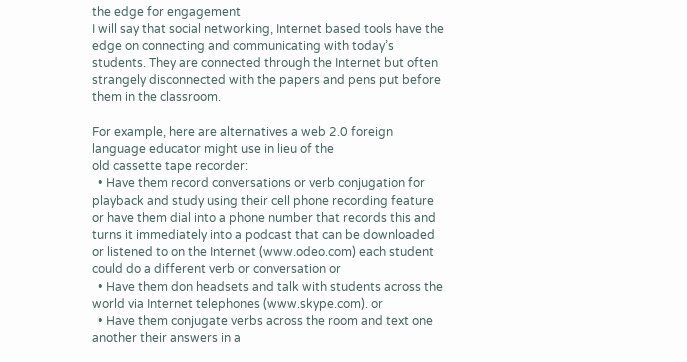the edge for engagement
I will say that social networking, Internet based tools have the edge on connecting and communicating with today’s students. They are connected through the Internet but often strangely disconnected with the papers and pens put before them in the classroom.

For example, here are alternatives a web 2.0 foreign language educator might use in lieu of the
old cassette tape recorder:
  • Have them record conversations or verb conjugation for playback and study using their cell phone recording feature or have them dial into a phone number that records this and turns it immediately into a podcast that can be downloaded or listened to on the Internet (www.odeo.com) each student could do a different verb or conversation or
  • Have them don headsets and talk with students across the world via Internet telephones (www.skype.com). or
  • Have them conjugate verbs across the room and text one another their answers in a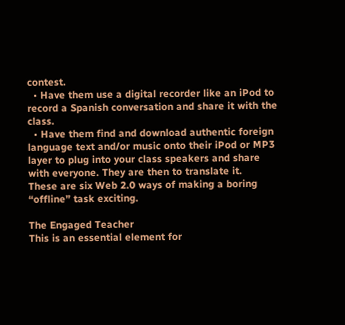contest.
  • Have them use a digital recorder like an iPod to record a Spanish conversation and share it with the class.
  • Have them find and download authentic foreign language text and/or music onto their iPod or MP3 layer to plug into your class speakers and share with everyone. They are then to translate it.
These are six Web 2.0 ways of making a boring “offline” task exciting.

The Engaged Teacher
This is an essential element for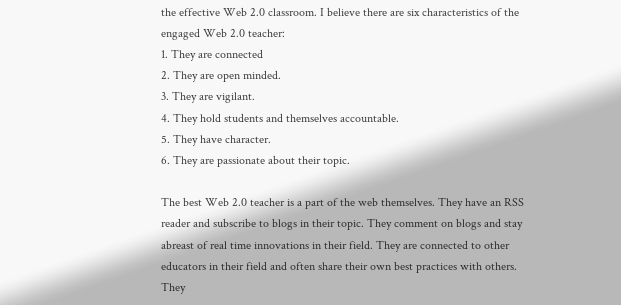the effective Web 2.0 classroom. I believe there are six characteristics of the engaged Web 2.0 teacher:
1. They are connected
2. They are open minded.
3. They are vigilant.
4. They hold students and themselves accountable.
5. They have character.
6. They are passionate about their topic.

The best Web 2.0 teacher is a part of the web themselves. They have an RSS reader and subscribe to blogs in their topic. They comment on blogs and stay abreast of real time innovations in their field. They are connected to other educators in their field and often share their own best practices with others. They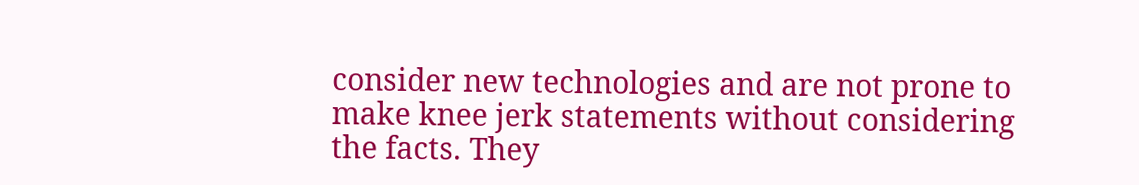consider new technologies and are not prone to make knee jerk statements without considering the facts. They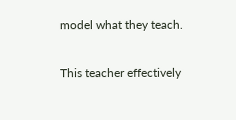model what they teach.

This teacher effectively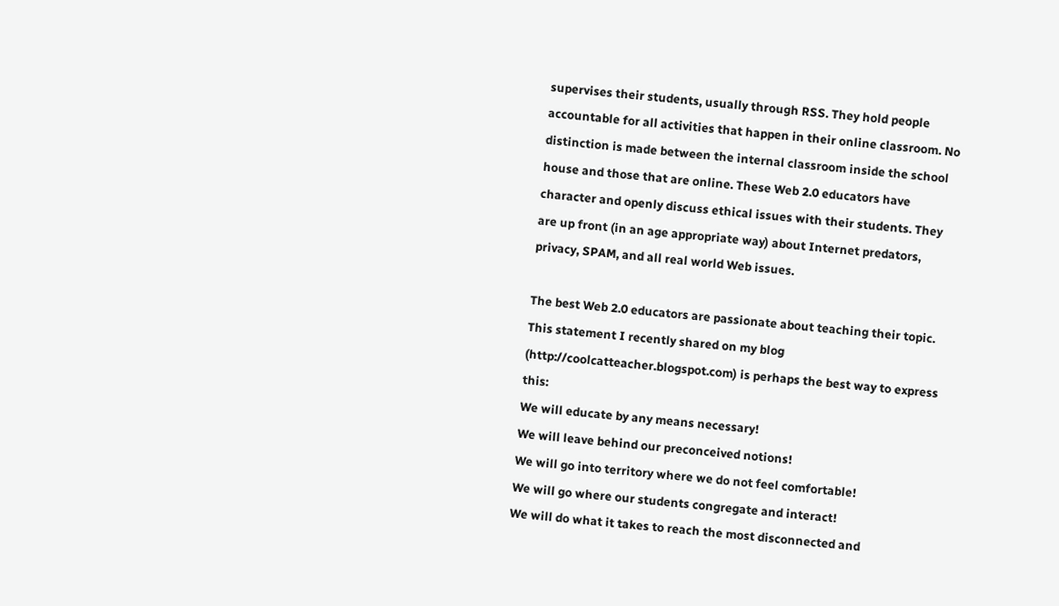supervises their students, usually through RSS. They hold people accountable for all activities that happen in their online classroom. No distinction is made between the internal classroom inside the school house and those that are online. These Web 2.0 educators have character and openly discuss ethical issues with their students. They are up front (in an age appropriate way) about Internet predators, privacy, SPAM, and all real world Web issues.

The best Web 2.0 educators are passionate about teaching their topic. This statement I recently shared on my blog (http://coolcatteacher.blogspot.com) is perhaps the best way to express this:
We will educate by any means necessary!
We will leave behind our preconceived notions!
We will go into territory where we do not feel comfortable!
We will go where our students congregate and interact!
We will do what it takes to reach the most disconnected and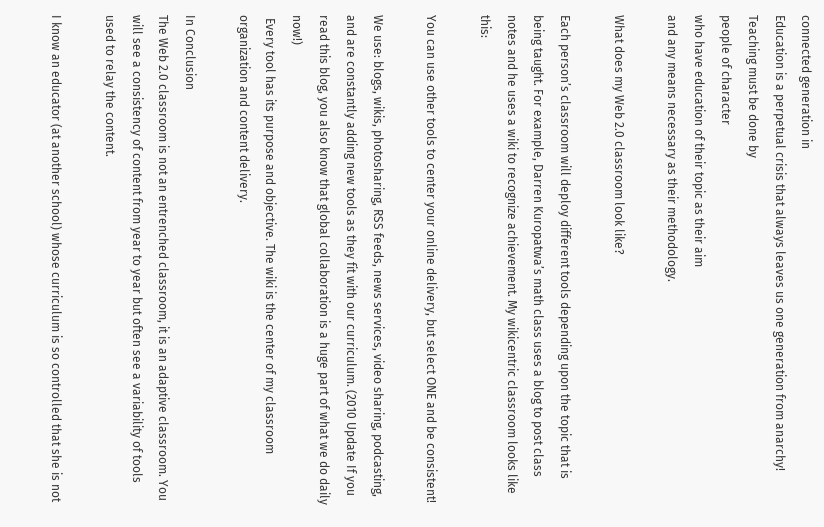connected generation in
Education is a perpetual crisis that always leaves us one generation from anarchy!
Teaching must be done by
people of character
who have education of their topic as their aim
and any means necessary as their methodology.

What does my Web 2.0 classroom look like?

Each person’s classroom will deploy different tools depending upon the topic that is being taught. For example, Darren Kuropatwa’s math class uses a blog to post class notes and he uses a wiki to recognize achievement. My wikicentric classroom looks like this:

You can use other tools to center your online delivery, but select ONE and be consistent!

We use: blogs, wikis, photosharing, RSS feeds, news services, video sharing, podcasting, and are constantly adding new tools as they fit with our curriculum. (2010 Update If you read this blog, you also know that global collaboration is a huge part of what we do daily now!)
 Every tool has its purpose and objective. The wiki is the center of my classroom organization and content delivery.

In Conclusion
The Web 2.0 classroom is not an entrenched classroom, it is an adaptive classroom. You will see a consistency of content from year to year but often see a variability of tools used to relay the content.

I know an educator (at another school) whose curriculum is so controlled that she is not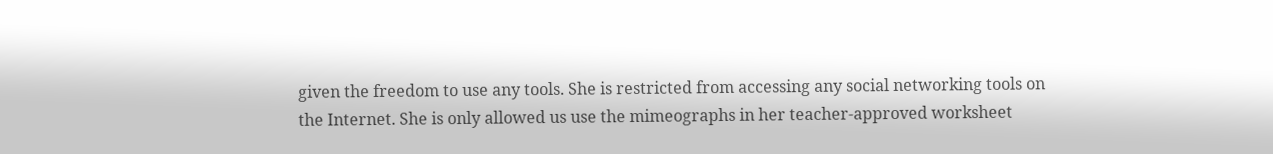given the freedom to use any tools. She is restricted from accessing any social networking tools on the Internet. She is only allowed us use the mimeographs in her teacher-approved worksheet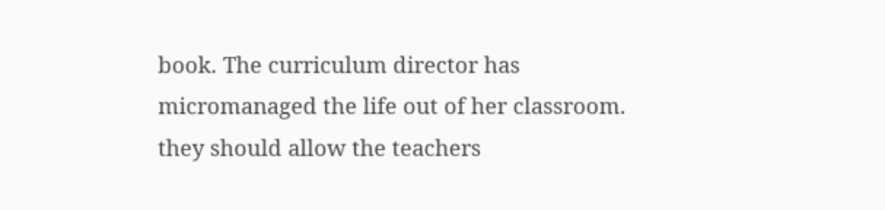book. The curriculum director has micromanaged the life out of her classroom. they should allow the teachers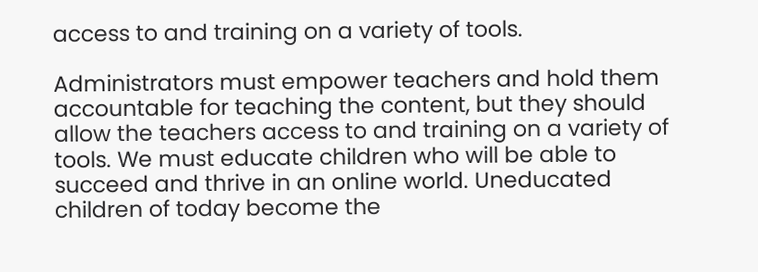access to and training on a variety of tools.

Administrators must empower teachers and hold them accountable for teaching the content, but they should allow the teachers access to and training on a variety of tools. We must educate children who will be able to succeed and thrive in an online world. Uneducated children of today become the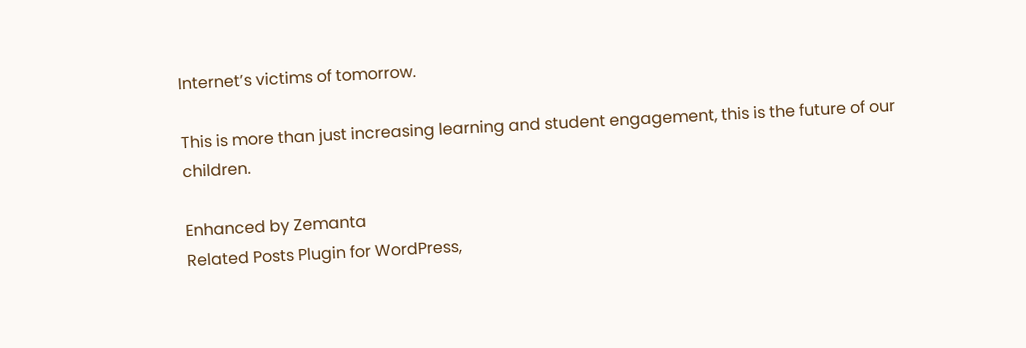Internet’s victims of tomorrow.

This is more than just increasing learning and student engagement, this is the future of our children.

Enhanced by Zemanta
Related Posts Plugin for WordPress,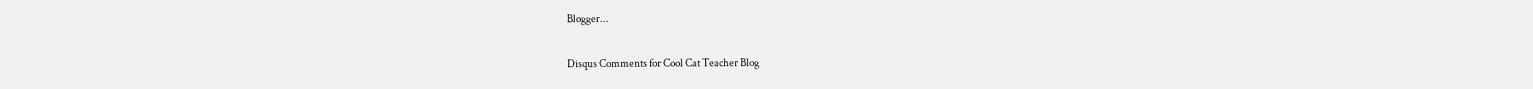Blogger...

Disqus Comments for Cool Cat Teacher Blog